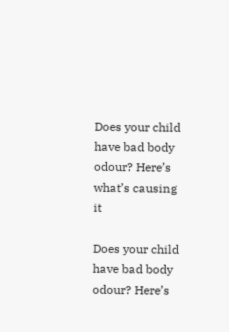Does your child have bad body odour? Here’s what’s causing it

Does your child have bad body odour? Here’s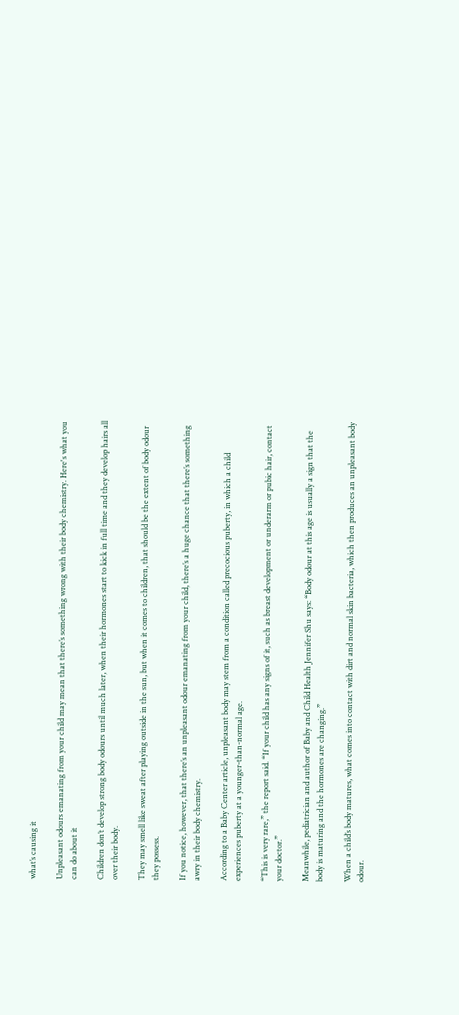what’s causing it

Unpleasant odours emanating from your child may mean that there’s something wrong with their body chemistry. Here's what you can do about it

Children don’t develop strong body odours until much later, when their hormones start to kick in full time and they develop hairs all over their body.

They may smell like sweat after playing outside in the sun, but when it comes to children, that should be the extent of body odour they possess.

If you notice, however, that there’s an unpleasant odour emanating from your child, there’s a huge chance that there’s something awry in their body chemistry.

According to a Baby Center article, unpleasant body may stem from a condition called precocious puberty, in which a child experiences puberty at a younger-than-normal age.

“This is very rare,” the report said. “If your child has any signs of it, such as breast development or underarm or pubic hair, contact your doctor.”

Meanwhile, pediatrician and author of Baby and Child Health Jennifer Shu says: “Body odour at this age is usually a sign that the body is maturing and the hormones are changing.”

When a child’s body matures, what comes into contact with dirt and normal skin bacteria, which then produces an unpleasant body odour.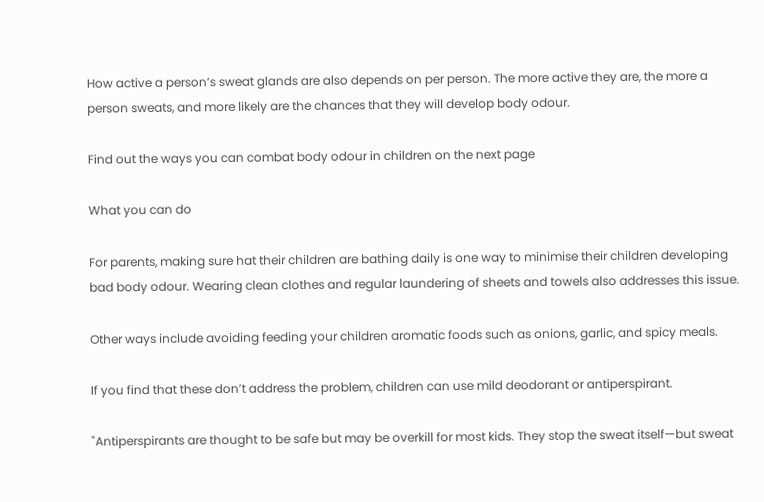How active a person’s sweat glands are also depends on per person. The more active they are, the more a person sweats, and more likely are the chances that they will develop body odour.

Find out the ways you can combat body odour in children on the next page

What you can do

For parents, making sure hat their children are bathing daily is one way to minimise their children developing bad body odour. Wearing clean clothes and regular laundering of sheets and towels also addresses this issue.

Other ways include avoiding feeding your children aromatic foods such as onions, garlic, and spicy meals.

If you find that these don’t address the problem, children can use mild deodorant or antiperspirant.

"Antiperspirants are thought to be safe but may be overkill for most kids. They stop the sweat itself—but sweat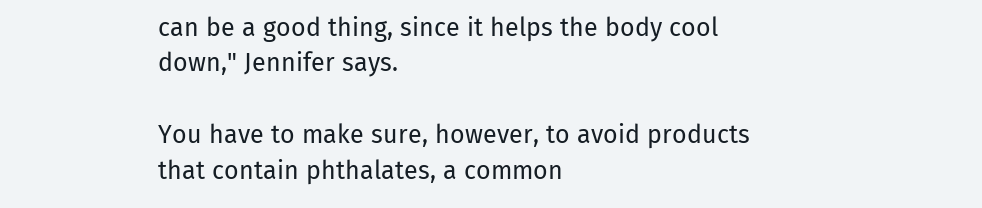can be a good thing, since it helps the body cool down," Jennifer says.

You have to make sure, however, to avoid products that contain phthalates, a common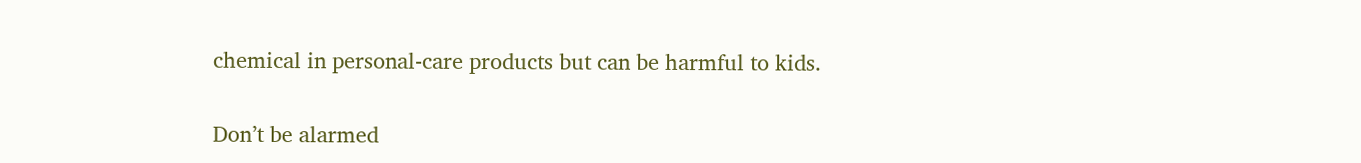chemical in personal-care products but can be harmful to kids.

Don’t be alarmed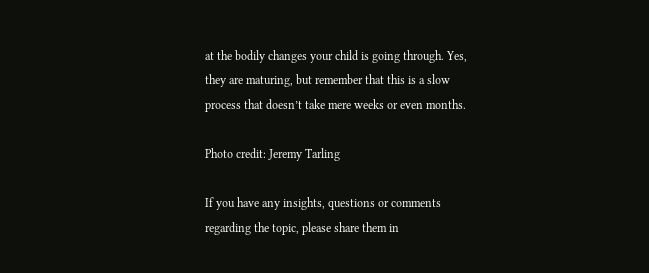at the bodily changes your child is going through. Yes, they are maturing, but remember that this is a slow process that doesn’t take mere weeks or even months.

Photo credit: Jeremy Tarling

If you have any insights, questions or comments regarding the topic, please share them in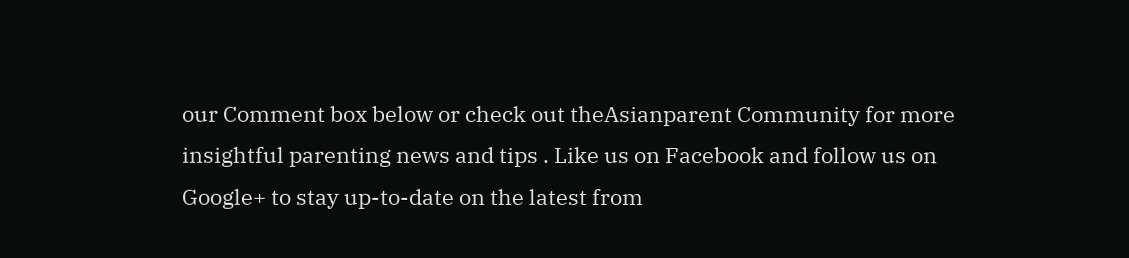our Comment box below or check out theAsianparent Community for more insightful parenting news and tips . Like us on Facebook and follow us on Google+ to stay up-to-date on the latest from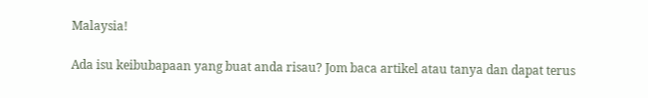Malaysia!

Ada isu keibubapaan yang buat anda risau? Jom baca artikel atau tanya dan dapat terus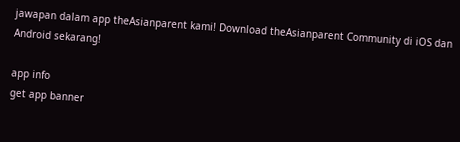jawapan dalam app theAsianparent kami! Download theAsianparent Community di iOS dan Android sekarang!

app info
get app banner